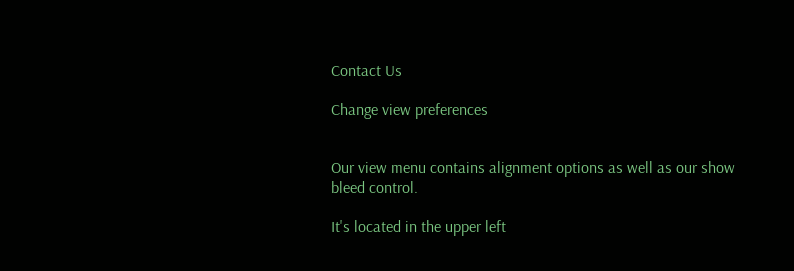Contact Us

Change view preferences


Our view menu contains alignment options as well as our show bleed control.

It's located in the upper left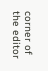corner of the editor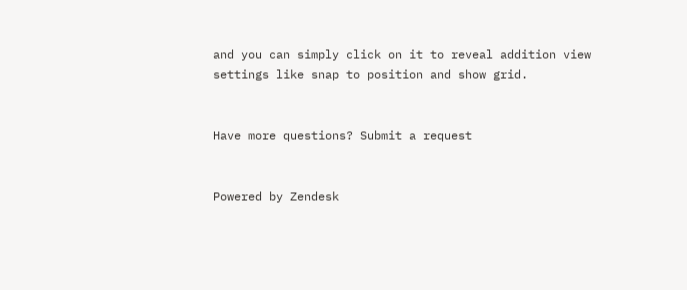and you can simply click on it to reveal addition view settings like snap to position and show grid.


Have more questions? Submit a request


Powered by Zendesk